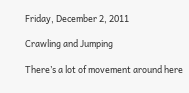Friday, December 2, 2011

Crawling and Jumping

There’s a lot of movement around here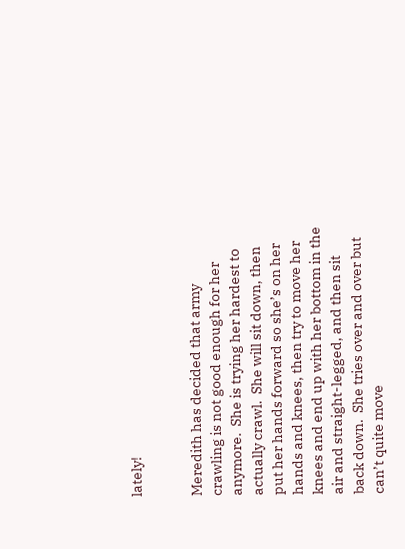lately!


Meredith has decided that army crawling is not good enough for her anymore.  She is trying her hardest to actually crawl.  She will sit down, then put her hands forward so she’s on her hands and knees, then try to move her knees and end up with her bottom in the air and straight-legged, and then sit back down.  She tries over and over but can’t quite move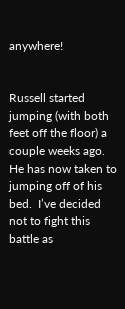anywhere!


Russell started jumping (with both feet off the floor) a couple weeks ago.  He has now taken to jumping off of his bed.  I’ve decided not to fight this battle as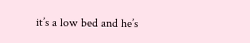it’s a low bed and he’s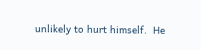unlikely to hurt himself.  He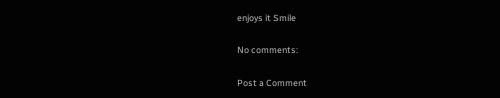enjoys it Smile

No comments:

Post a Comment